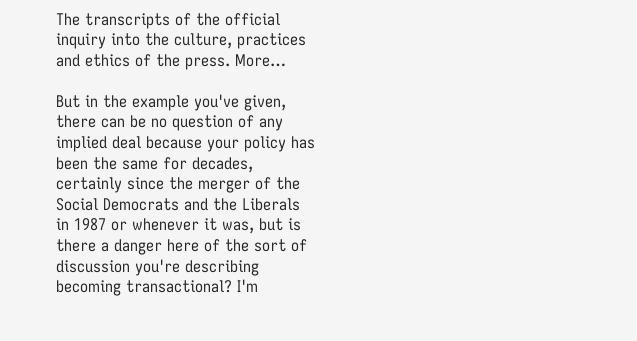The transcripts of the official inquiry into the culture, practices and ethics of the press. More…

But in the example you've given, there can be no question of any implied deal because your policy has been the same for decades, certainly since the merger of the Social Democrats and the Liberals in 1987 or whenever it was, but is there a danger here of the sort of discussion you're describing becoming transactional? I'm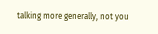talking more generally, not you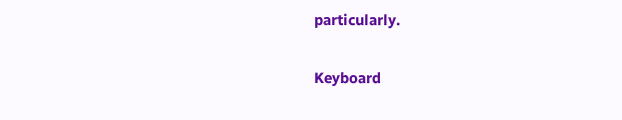particularly.

Keyboard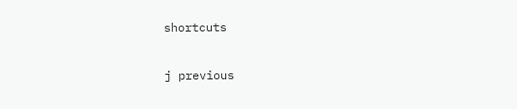shortcuts

j previous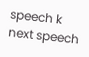speech k next speech